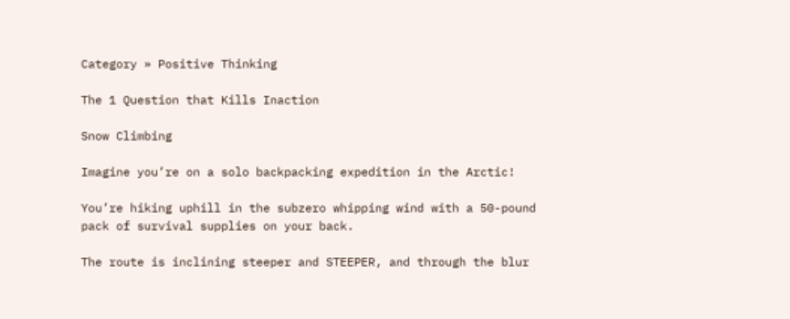Category » Positive Thinking

The 1 Question that Kills Inaction

Snow Climbing

Imagine you’re on a solo backpacking expedition in the Arctic!

You’re hiking uphill in the subzero whipping wind with a 50-pound pack of survival supplies on your back.

The route is inclining steeper and STEEPER, and through the blur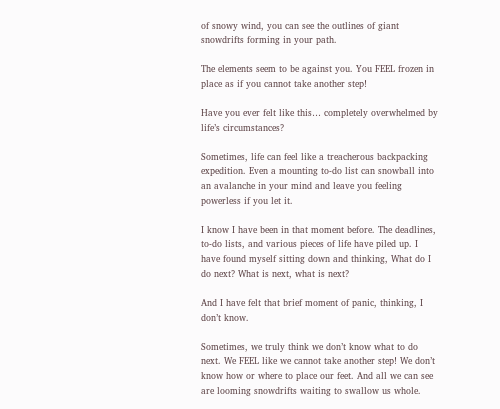of snowy wind, you can see the outlines of giant snowdrifts forming in your path.

The elements seem to be against you. You FEEL frozen in place as if you cannot take another step!

Have you ever felt like this… completely overwhelmed by life’s circumstances?

Sometimes, life can feel like a treacherous backpacking expedition. Even a mounting to-do list can snowball into an avalanche in your mind and leave you feeling powerless if you let it.

I know I have been in that moment before. The deadlines, to-do lists, and various pieces of life have piled up. I have found myself sitting down and thinking, What do I do next? What is next, what is next?

And I have felt that brief moment of panic, thinking, I don’t know.

Sometimes, we truly think we don’t know what to do next. We FEEL like we cannot take another step! We don’t know how or where to place our feet. And all we can see are looming snowdrifts waiting to swallow us whole.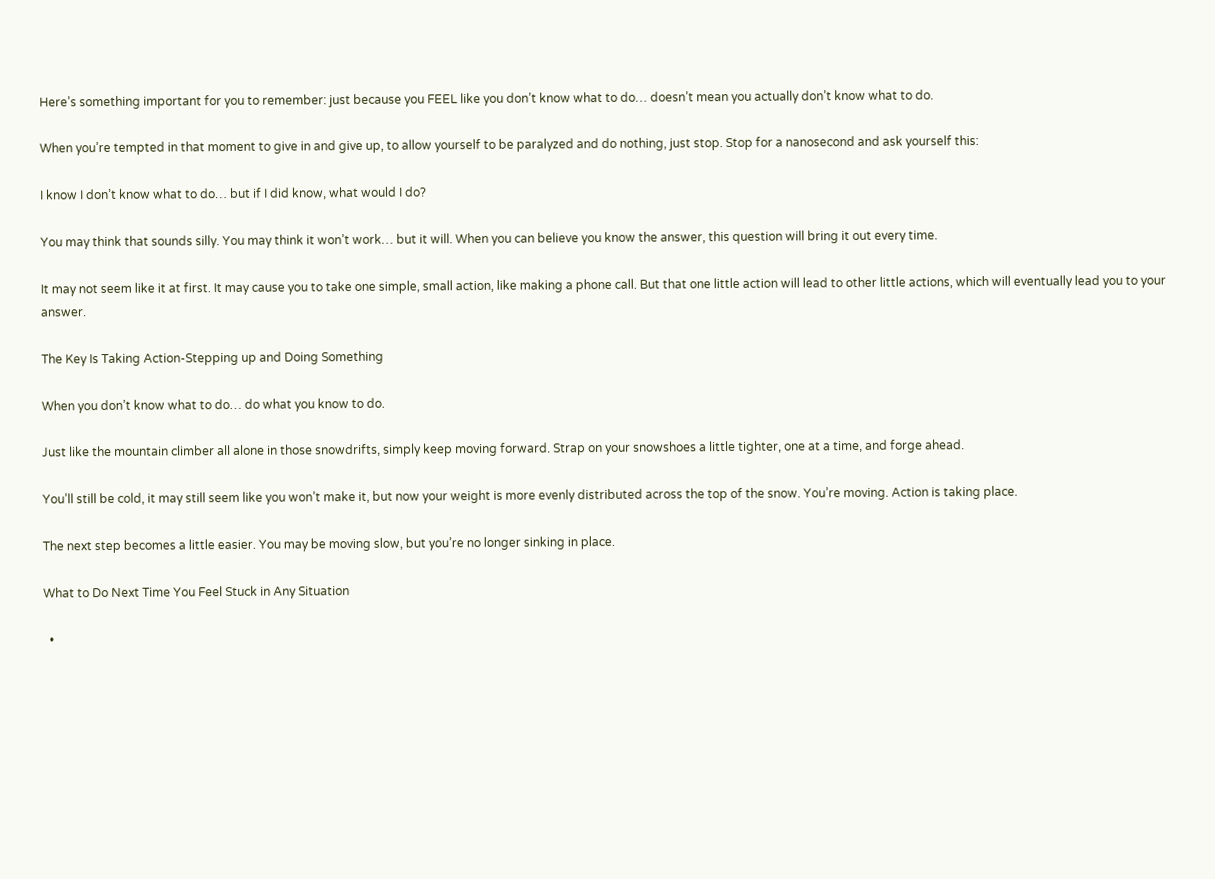Here’s something important for you to remember: just because you FEEL like you don’t know what to do… doesn’t mean you actually don’t know what to do.

When you’re tempted in that moment to give in and give up, to allow yourself to be paralyzed and do nothing, just stop. Stop for a nanosecond and ask yourself this:

I know I don’t know what to do… but if I did know, what would I do?

You may think that sounds silly. You may think it won’t work… but it will. When you can believe you know the answer, this question will bring it out every time.

It may not seem like it at first. It may cause you to take one simple, small action, like making a phone call. But that one little action will lead to other little actions, which will eventually lead you to your answer.

The Key Is Taking Action-Stepping up and Doing Something

When you don’t know what to do… do what you know to do.

Just like the mountain climber all alone in those snowdrifts, simply keep moving forward. Strap on your snowshoes a little tighter, one at a time, and forge ahead.

You’ll still be cold, it may still seem like you won’t make it, but now your weight is more evenly distributed across the top of the snow. You’re moving. Action is taking place.

The next step becomes a little easier. You may be moving slow, but you’re no longer sinking in place.

What to Do Next Time You Feel Stuck in Any Situation

  •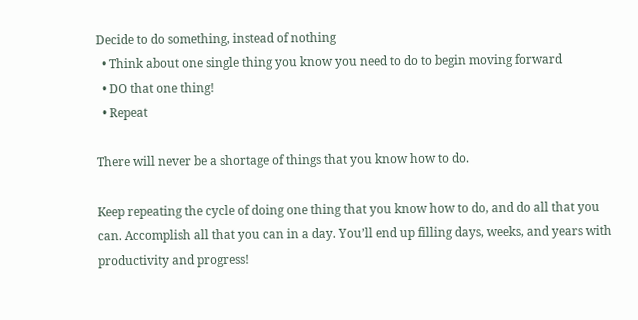Decide to do something, instead of nothing
  • Think about one single thing you know you need to do to begin moving forward
  • DO that one thing!
  • Repeat

There will never be a shortage of things that you know how to do.

Keep repeating the cycle of doing one thing that you know how to do, and do all that you can. Accomplish all that you can in a day. You’ll end up filling days, weeks, and years with productivity and progress!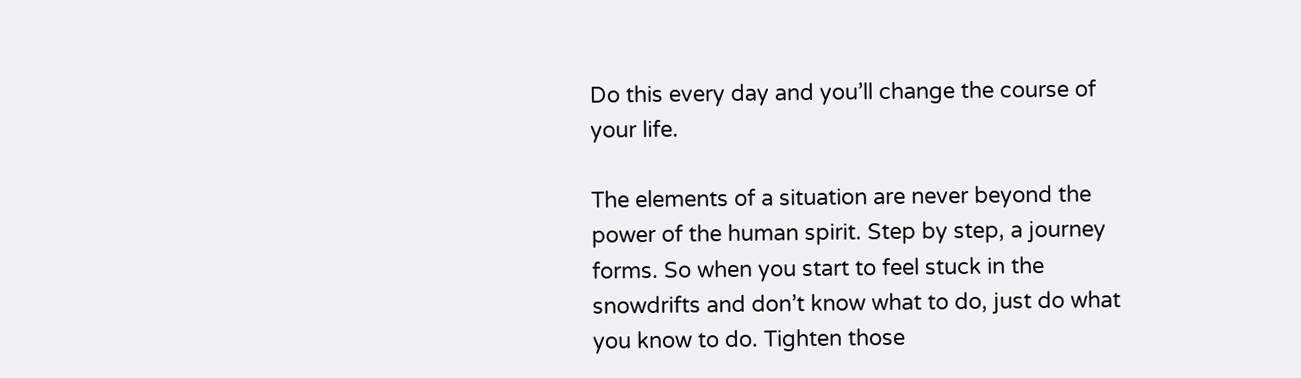Do this every day and you’ll change the course of your life.

The elements of a situation are never beyond the power of the human spirit. Step by step, a journey forms. So when you start to feel stuck in the snowdrifts and don’t know what to do, just do what you know to do. Tighten those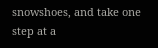snowshoes, and take one step at a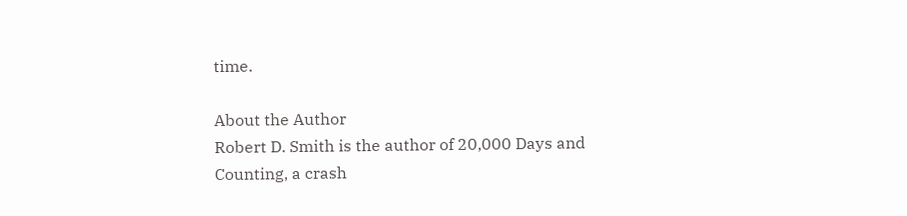time.

About the Author
Robert D. Smith is the author of 20,000 Days and Counting, a crash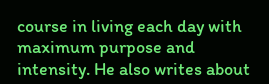course in living each day with maximum purpose and intensity. He also writes about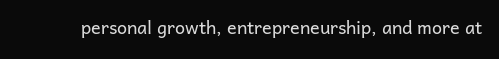personal growth, entrepreneurship, and more at